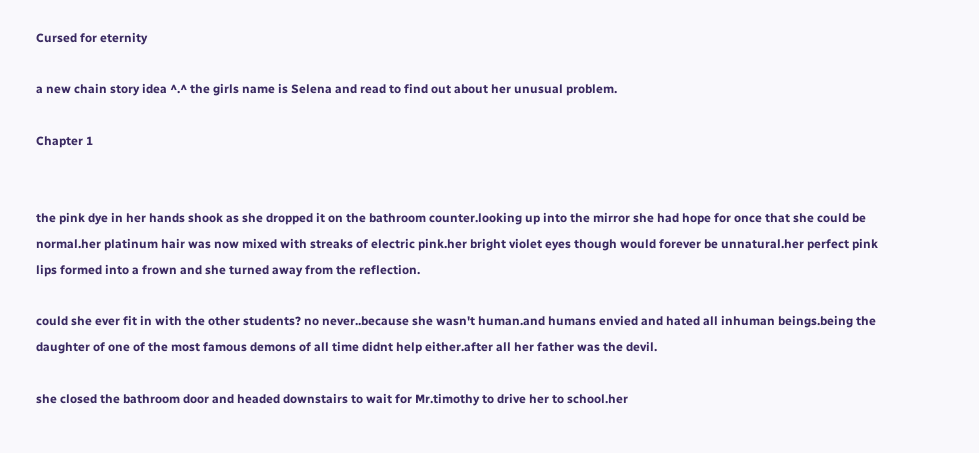Cursed for eternity

a new chain story idea ^.^ the girls name is Selena and read to find out about her unusual problem.

Chapter 1


the pink dye in her hands shook as she dropped it on the bathroom counter.looking up into the mirror she had hope for once that she could be normal.her platinum hair was now mixed with streaks of electric pink.her bright violet eyes though would forever be unnatural.her perfect pink lips formed into a frown and she turned away from the reflection.

could she ever fit in with the other students? no never..because she wasn't human.and humans envied and hated all inhuman beings.being the daughter of one of the most famous demons of all time didnt help either.after all her father was the devil.

she closed the bathroom door and headed downstairs to wait for Mr.timothy to drive her to school.her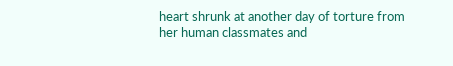heart shrunk at another day of torture from her human classmates and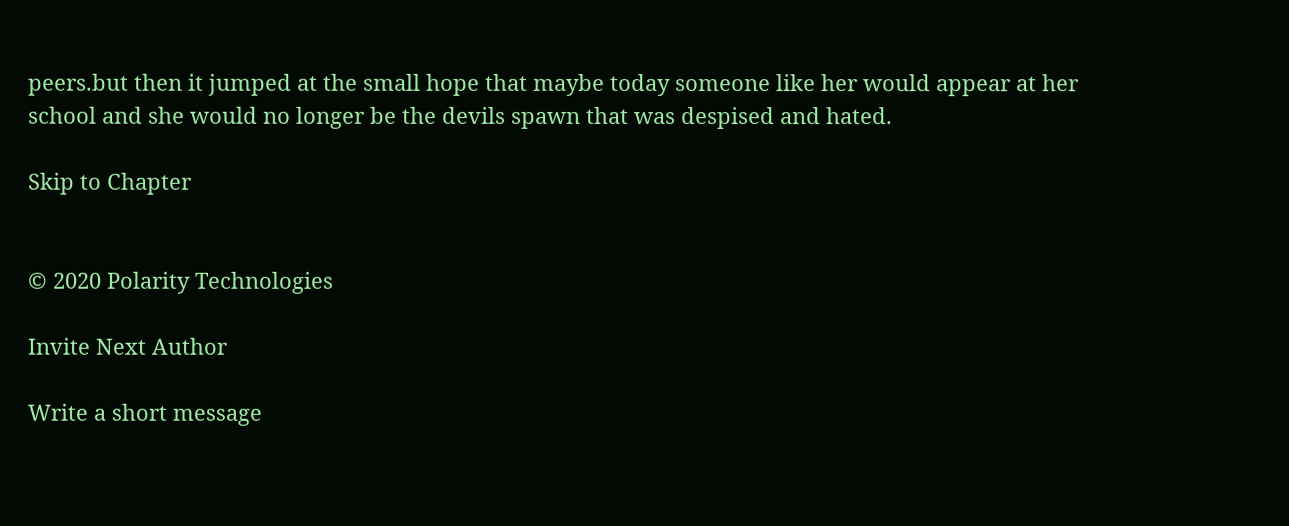peers.but then it jumped at the small hope that maybe today someone like her would appear at her school and she would no longer be the devils spawn that was despised and hated.

Skip to Chapter


© 2020 Polarity Technologies

Invite Next Author

Write a short message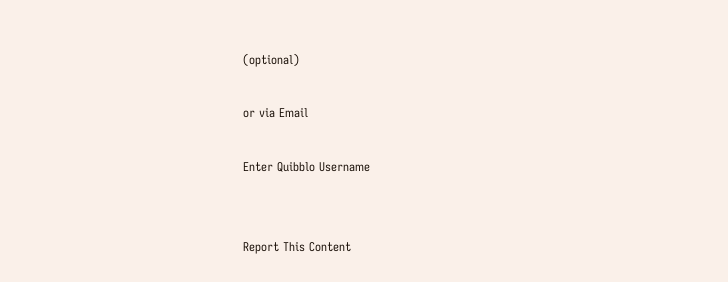(optional)

or via Email

Enter Quibblo Username


Report This Content